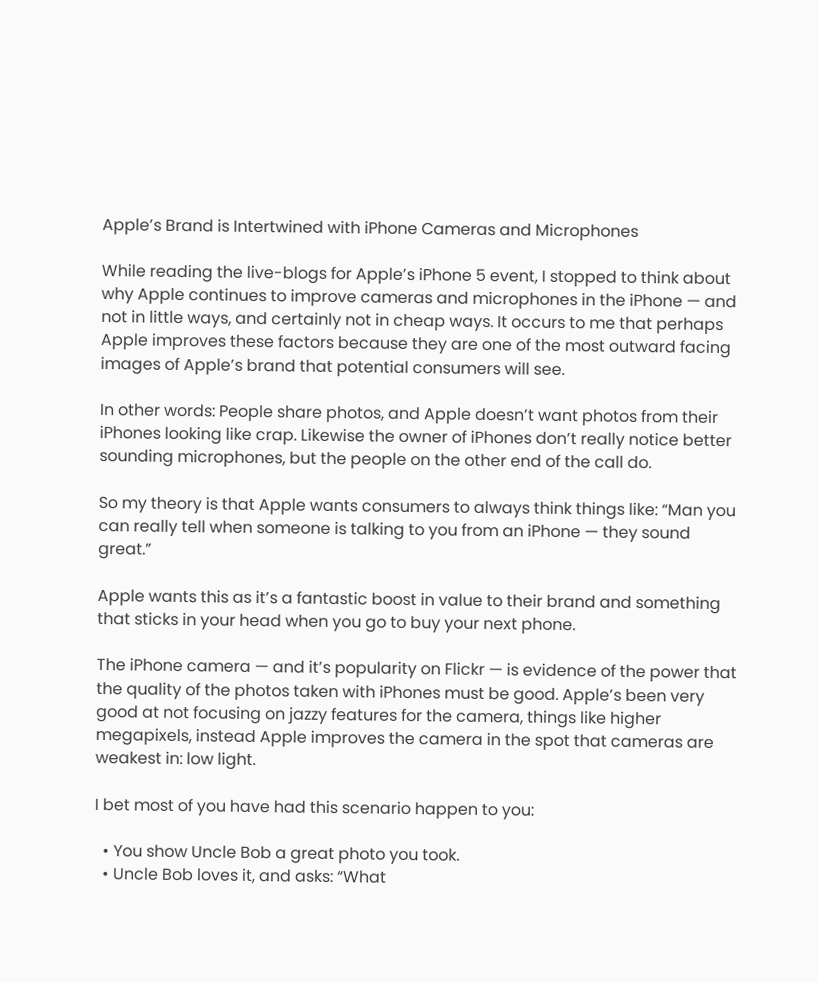Apple’s Brand is Intertwined with iPhone Cameras and Microphones

While reading the live-blogs for Apple’s iPhone 5 event, I stopped to think about why Apple continues to improve cameras and microphones in the iPhone — and not in little ways, and certainly not in cheap ways. It occurs to me that perhaps Apple improves these factors because they are one of the most outward facing images of Apple’s brand that potential consumers will see.

In other words: People share photos, and Apple doesn’t want photos from their iPhones looking like crap. Likewise the owner of iPhones don’t really notice better sounding microphones, but the people on the other end of the call do.

So my theory is that Apple wants consumers to always think things like: “Man you can really tell when someone is talking to you from an iPhone — they sound great.”

Apple wants this as it’s a fantastic boost in value to their brand and something that sticks in your head when you go to buy your next phone.

The iPhone camera — and it’s popularity on Flickr — is evidence of the power that the quality of the photos taken with iPhones must be good. Apple’s been very good at not focusing on jazzy features for the camera, things like higher megapixels, instead Apple improves the camera in the spot that cameras are weakest in: low light.

I bet most of you have had this scenario happen to you:

  • You show Uncle Bob a great photo you took.
  • Uncle Bob loves it, and asks: “What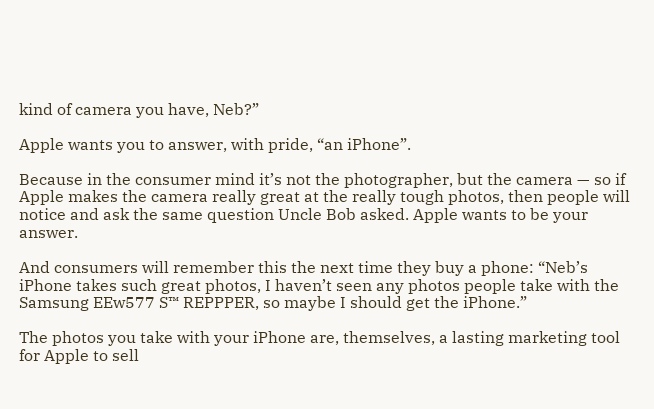kind of camera you have, Neb?”

Apple wants you to answer, with pride, “an iPhone”.

Because in the consumer mind it’s not the photographer, but the camera — so if Apple makes the camera really great at the really tough photos, then people will notice and ask the same question Uncle Bob asked. Apple wants to be your answer.

And consumers will remember this the next time they buy a phone: “Neb’s iPhone takes such great photos, I haven’t seen any photos people take with the Samsung EEw577 S™ REPPPER, so maybe I should get the iPhone.”

The photos you take with your iPhone are, themselves, a lasting marketing tool for Apple to sell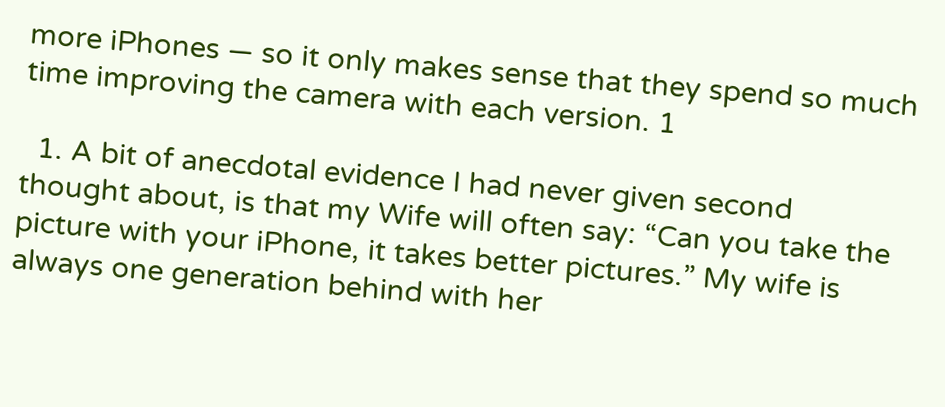more iPhones — so it only makes sense that they spend so much time improving the camera with each version. 1

  1. A bit of anecdotal evidence I had never given second thought about, is that my Wife will often say: “Can you take the picture with your iPhone, it takes better pictures.” My wife is always one generation behind with her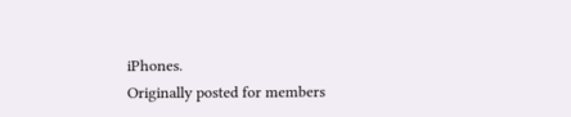iPhones.
Originally posted for members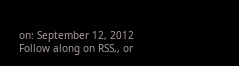on: September 12, 2012
Follow along on RSS,, or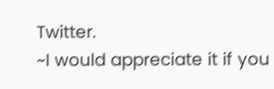Twitter.
~I would appreciate it if you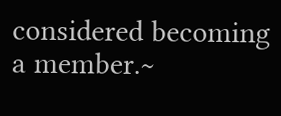considered becoming a member.~